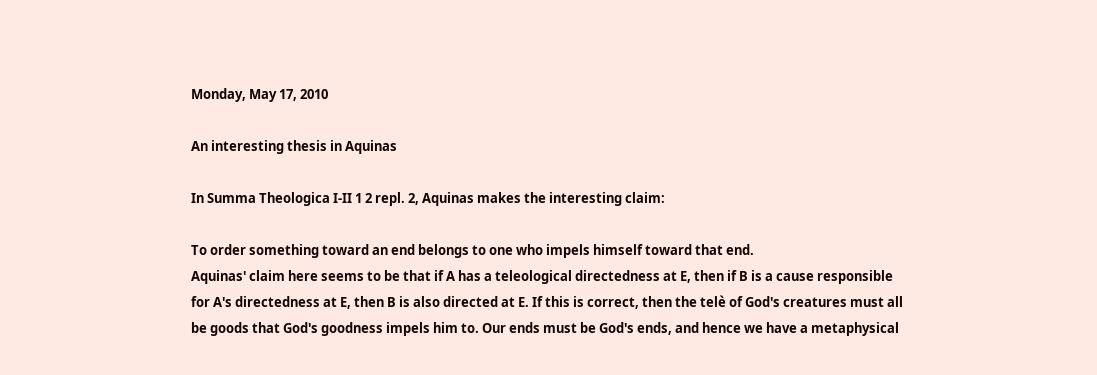Monday, May 17, 2010

An interesting thesis in Aquinas

In Summa Theologica I-II 1 2 repl. 2, Aquinas makes the interesting claim:

To order something toward an end belongs to one who impels himself toward that end.
Aquinas' claim here seems to be that if A has a teleological directedness at E, then if B is a cause responsible for A's directedness at E, then B is also directed at E. If this is correct, then the telè of God's creatures must all be goods that God's goodness impels him to. Our ends must be God's ends, and hence we have a metaphysical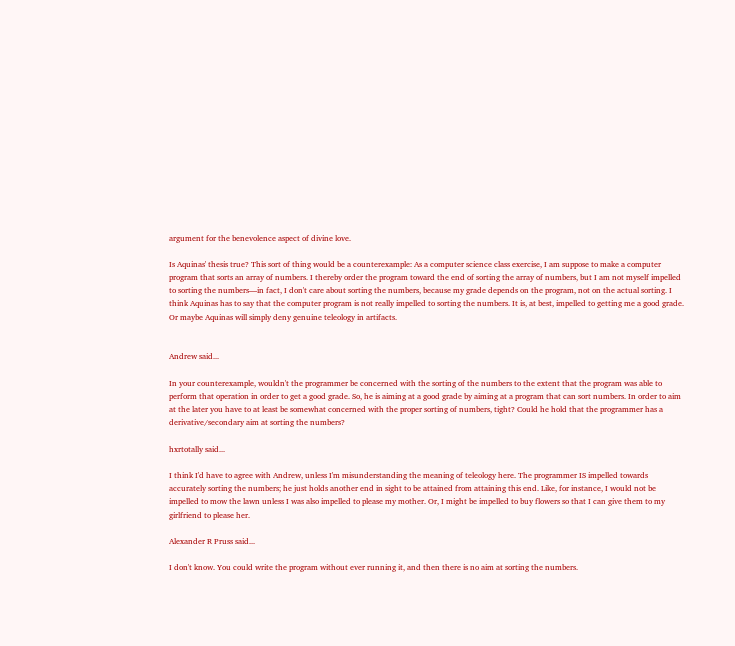argument for the benevolence aspect of divine love.

Is Aquinas' thesis true? This sort of thing would be a counterexample: As a computer science class exercise, I am suppose to make a computer program that sorts an array of numbers. I thereby order the program toward the end of sorting the array of numbers, but I am not myself impelled to sorting the numbers—in fact, I don't care about sorting the numbers, because my grade depends on the program, not on the actual sorting. I think Aquinas has to say that the computer program is not really impelled to sorting the numbers. It is, at best, impelled to getting me a good grade. Or maybe Aquinas will simply deny genuine teleology in artifacts.


Andrew said...

In your counterexample, wouldn't the programmer be concerned with the sorting of the numbers to the extent that the program was able to perform that operation in order to get a good grade. So, he is aiming at a good grade by aiming at a program that can sort numbers. In order to aim at the later you have to at least be somewhat concerned with the proper sorting of numbers, tight? Could he hold that the programmer has a derivative/secondary aim at sorting the numbers?

hxrtotally said...

I think I'd have to agree with Andrew, unless I'm misunderstanding the meaning of teleology here. The programmer IS impelled towards accurately sorting the numbers; he just holds another end in sight to be attained from attaining this end. Like, for instance, I would not be impelled to mow the lawn unless I was also impelled to please my mother. Or, I might be impelled to buy flowers so that I can give them to my girlfriend to please her.

Alexander R Pruss said...

I don't know. You could write the program without ever running it, and then there is no aim at sorting the numbers.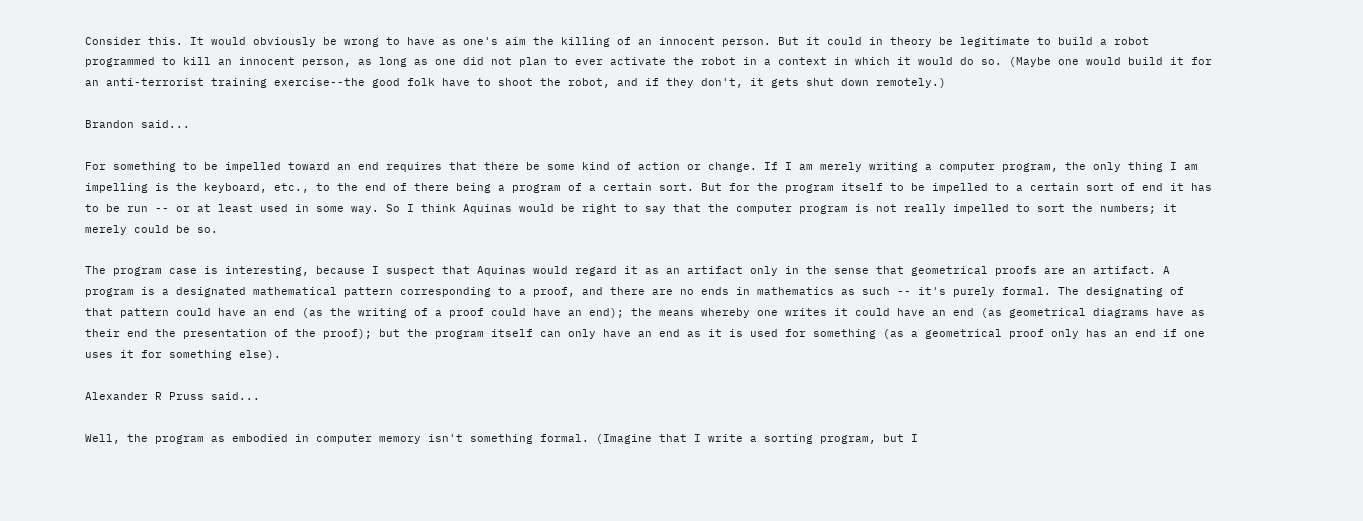Consider this. It would obviously be wrong to have as one's aim the killing of an innocent person. But it could in theory be legitimate to build a robot programmed to kill an innocent person, as long as one did not plan to ever activate the robot in a context in which it would do so. (Maybe one would build it for an anti-terrorist training exercise--the good folk have to shoot the robot, and if they don't, it gets shut down remotely.)

Brandon said...

For something to be impelled toward an end requires that there be some kind of action or change. If I am merely writing a computer program, the only thing I am impelling is the keyboard, etc., to the end of there being a program of a certain sort. But for the program itself to be impelled to a certain sort of end it has to be run -- or at least used in some way. So I think Aquinas would be right to say that the computer program is not really impelled to sort the numbers; it merely could be so.

The program case is interesting, because I suspect that Aquinas would regard it as an artifact only in the sense that geometrical proofs are an artifact. A program is a designated mathematical pattern corresponding to a proof, and there are no ends in mathematics as such -- it's purely formal. The designating of that pattern could have an end (as the writing of a proof could have an end); the means whereby one writes it could have an end (as geometrical diagrams have as their end the presentation of the proof); but the program itself can only have an end as it is used for something (as a geometrical proof only has an end if one uses it for something else).

Alexander R Pruss said...

Well, the program as embodied in computer memory isn't something formal. (Imagine that I write a sorting program, but I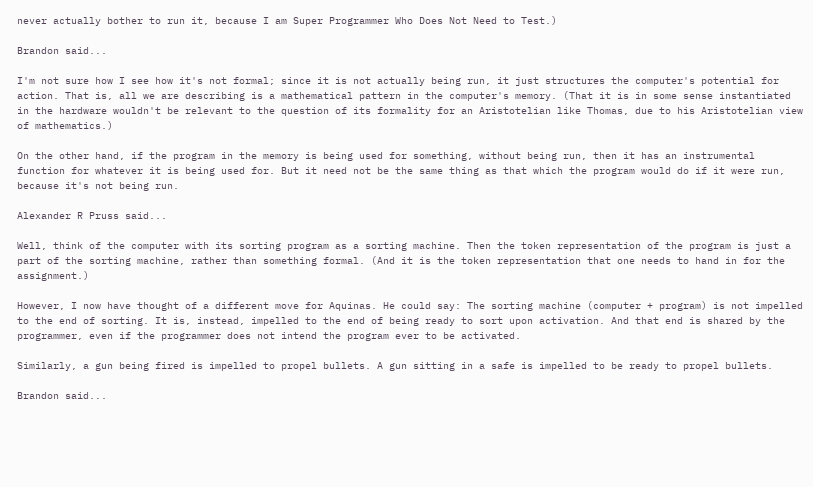never actually bother to run it, because I am Super Programmer Who Does Not Need to Test.)

Brandon said...

I'm not sure how I see how it's not formal; since it is not actually being run, it just structures the computer's potential for action. That is, all we are describing is a mathematical pattern in the computer's memory. (That it is in some sense instantiated in the hardware wouldn't be relevant to the question of its formality for an Aristotelian like Thomas, due to his Aristotelian view of mathematics.)

On the other hand, if the program in the memory is being used for something, without being run, then it has an instrumental function for whatever it is being used for. But it need not be the same thing as that which the program would do if it were run, because it's not being run.

Alexander R Pruss said...

Well, think of the computer with its sorting program as a sorting machine. Then the token representation of the program is just a part of the sorting machine, rather than something formal. (And it is the token representation that one needs to hand in for the assignment.)

However, I now have thought of a different move for Aquinas. He could say: The sorting machine (computer + program) is not impelled to the end of sorting. It is, instead, impelled to the end of being ready to sort upon activation. And that end is shared by the programmer, even if the programmer does not intend the program ever to be activated.

Similarly, a gun being fired is impelled to propel bullets. A gun sitting in a safe is impelled to be ready to propel bullets.

Brandon said...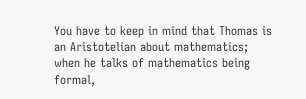You have to keep in mind that Thomas is an Aristotelian about mathematics; when he talks of mathematics being formal,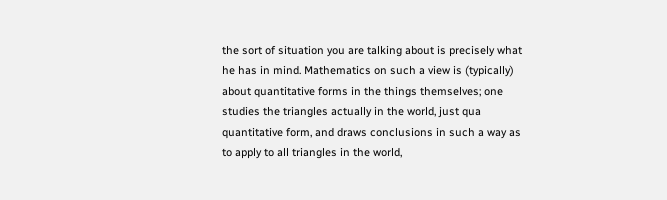the sort of situation you are talking about is precisely what he has in mind. Mathematics on such a view is (typically) about quantitative forms in the things themselves; one studies the triangles actually in the world, just qua quantitative form, and draws conclusions in such a way as to apply to all triangles in the world,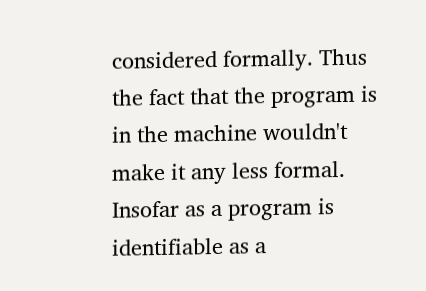considered formally. Thus the fact that the program is in the machine wouldn't make it any less formal. Insofar as a program is identifiable as a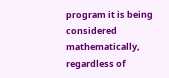program it is being considered mathematically, regardless of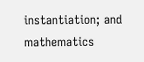instantiation; and mathematics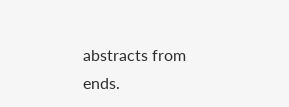abstracts from ends.